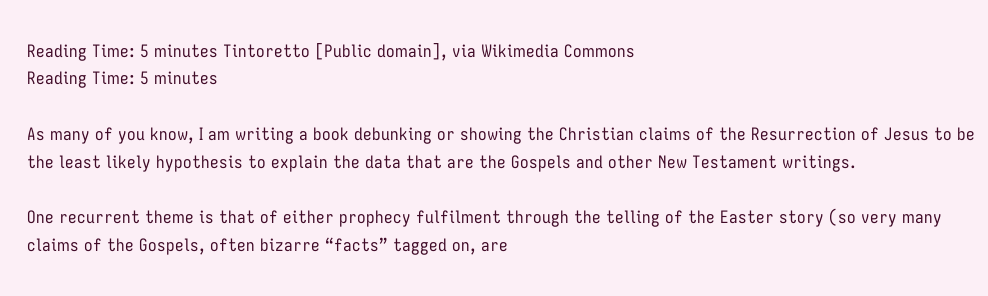Reading Time: 5 minutes Tintoretto [Public domain], via Wikimedia Commons
Reading Time: 5 minutes

As many of you know, I am writing a book debunking or showing the Christian claims of the Resurrection of Jesus to be the least likely hypothesis to explain the data that are the Gospels and other New Testament writings.

One recurrent theme is that of either prophecy fulfilment through the telling of the Easter story (so very many claims of the Gospels, often bizarre “facts” tagged on, are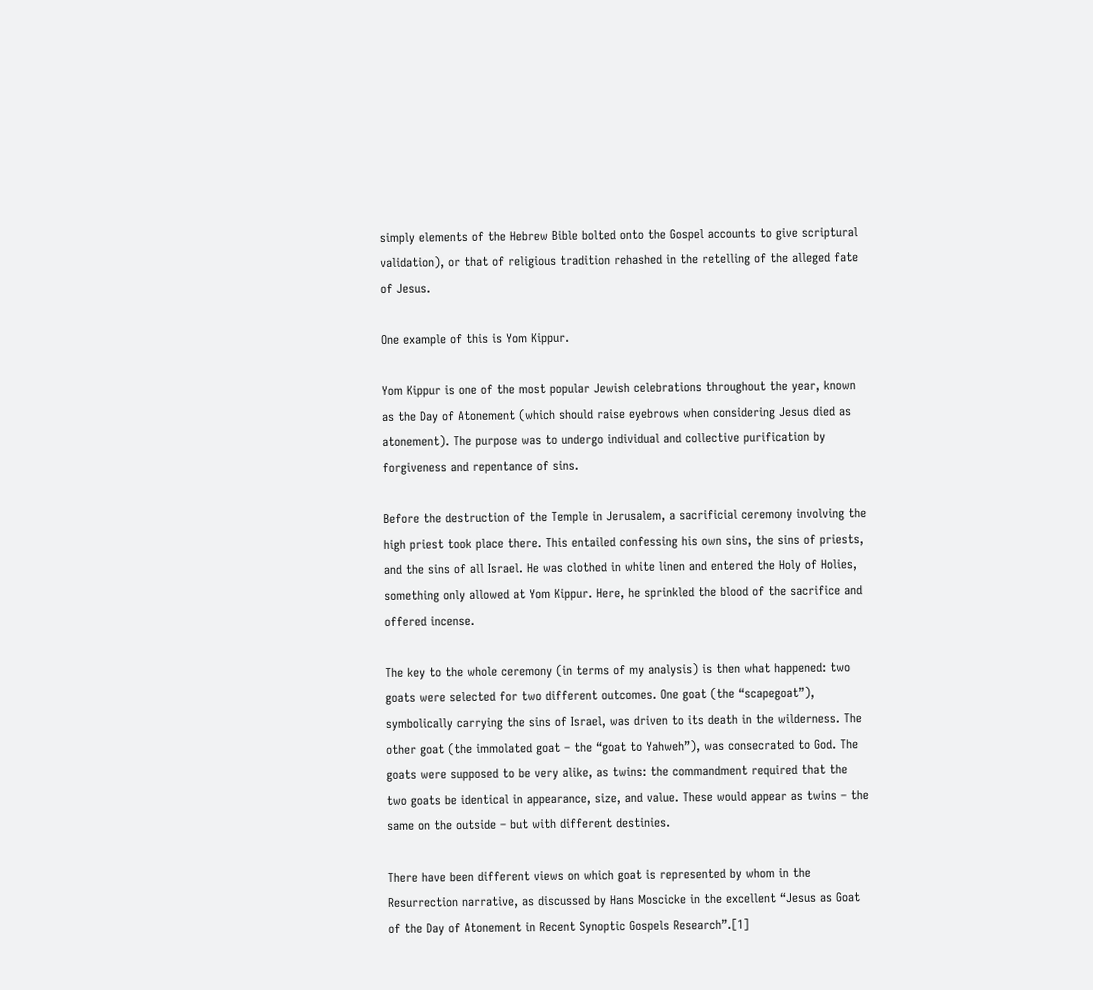simply elements of the Hebrew Bible bolted onto the Gospel accounts to give scriptural validation), or that of religious tradition rehashed in the retelling of the alleged fate of Jesus.

One example of this is Yom Kippur.

Yom Kippur is one of the most popular Jewish celebrations throughout the year, known as the Day of Atonement (which should raise eyebrows when considering Jesus died as atonement). The purpose was to undergo individual and collective purification by forgiveness and repentance of sins.

Before the destruction of the Temple in Jerusalem, a sacrificial ceremony involving the high priest took place there. This entailed confessing his own sins, the sins of priests, and the sins of all Israel. He was clothed in white linen and entered the Holy of Holies, something only allowed at Yom Kippur. Here, he sprinkled the blood of the sacrifice and offered incense.

The key to the whole ceremony (in terms of my analysis) is then what happened: two goats were selected for two different outcomes. One goat (the “scapegoat”), symbolically carrying the sins of Israel, was driven to its death in the wilderness. The other goat (the immolated goat – the “goat to Yahweh”), was consecrated to God. The goats were supposed to be very alike, as twins: the commandment required that the two goats be identical in appearance, size, and value. These would appear as twins – the same on the outside – but with different destinies.

There have been different views on which goat is represented by whom in the Resurrection narrative, as discussed by Hans Moscicke in the excellent “Jesus as Goat of the Day of Atonement in Recent Synoptic Gospels Research”.[1]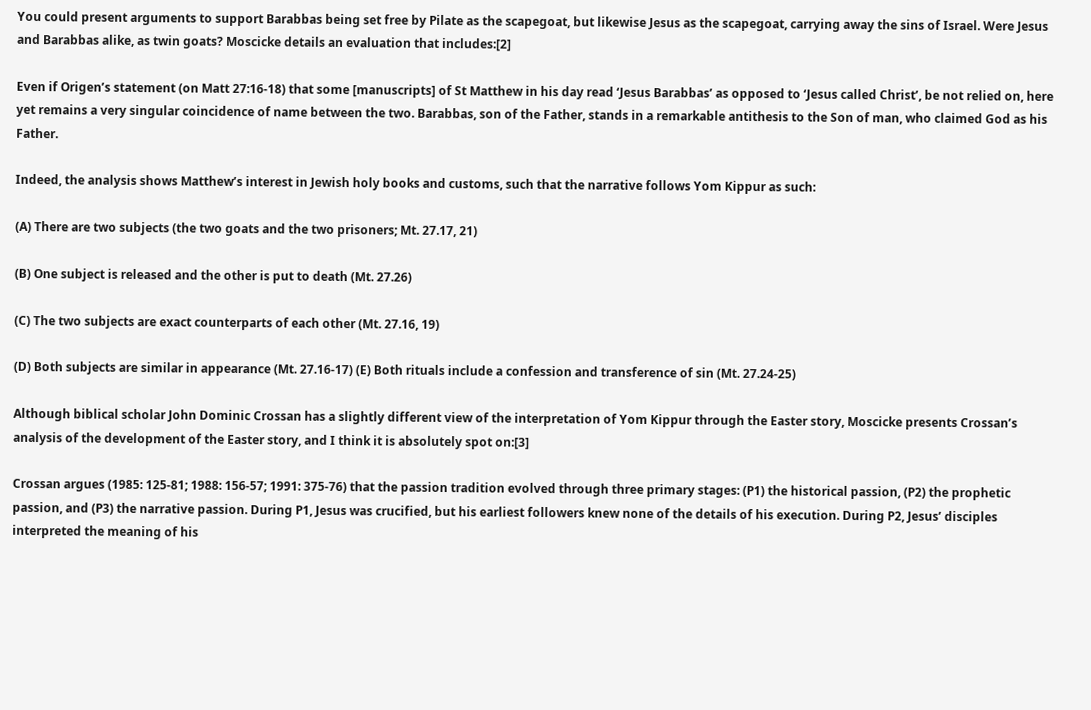You could present arguments to support Barabbas being set free by Pilate as the scapegoat, but likewise Jesus as the scapegoat, carrying away the sins of Israel. Were Jesus and Barabbas alike, as twin goats? Moscicke details an evaluation that includes:[2]

Even if Origen’s statement (on Matt 27:16-18) that some [manuscripts] of St Matthew in his day read ‘Jesus Barabbas’ as opposed to ‘Jesus called Christ’, be not relied on, here yet remains a very singular coincidence of name between the two. Barabbas, son of the Father, stands in a remarkable antithesis to the Son of man, who claimed God as his Father.

Indeed, the analysis shows Matthew’s interest in Jewish holy books and customs, such that the narrative follows Yom Kippur as such:

(A) There are two subjects (the two goats and the two prisoners; Mt. 27.17, 21)

(B) One subject is released and the other is put to death (Mt. 27.26)

(C) The two subjects are exact counterparts of each other (Mt. 27.16, 19)

(D) Both subjects are similar in appearance (Mt. 27.16-17) (E) Both rituals include a confession and transference of sin (Mt. 27.24-25)

Although biblical scholar John Dominic Crossan has a slightly different view of the interpretation of Yom Kippur through the Easter story, Moscicke presents Crossan’s analysis of the development of the Easter story, and I think it is absolutely spot on:[3]

Crossan argues (1985: 125-81; 1988: 156-57; 1991: 375-76) that the passion tradition evolved through three primary stages: (P1) the historical passion, (P2) the prophetic passion, and (P3) the narrative passion. During P1, Jesus was crucified, but his earliest followers knew none of the details of his execution. During P2, Jesus’ disciples interpreted the meaning of his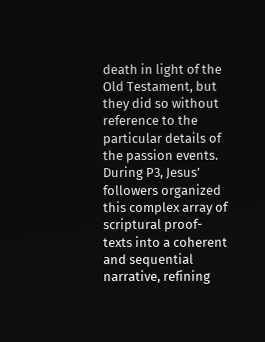death in light of the Old Testament, but they did so without reference to the particular details of the passion events. During P3, Jesus’ followers organized this complex array of scriptural proof-texts into a coherent and sequential narrative, refining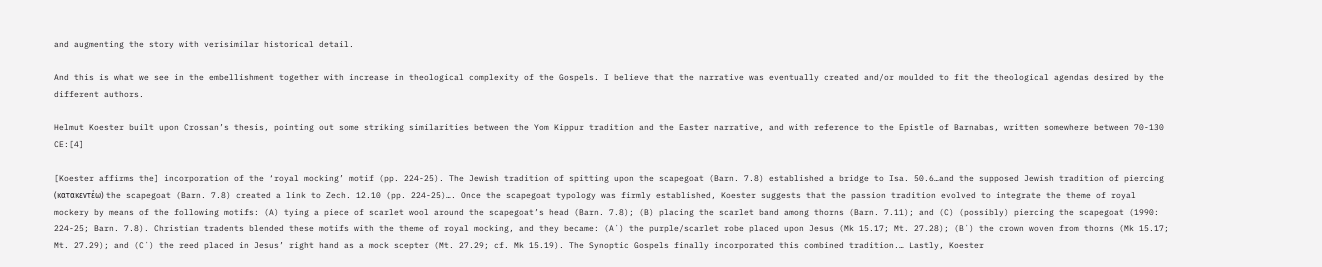and augmenting the story with verisimilar historical detail.

And this is what we see in the embellishment together with increase in theological complexity of the Gospels. I believe that the narrative was eventually created and/or moulded to fit the theological agendas desired by the different authors.

Helmut Koester built upon Crossan’s thesis, pointing out some striking similarities between the Yom Kippur tradition and the Easter narrative, and with reference to the Epistle of Barnabas, written somewhere between 70-130 CE:[4]

[Koester affirms the] incorporation of the ‘royal mocking’ motif (pp. 224-25). The Jewish tradition of spitting upon the scapegoat (Barn. 7.8) established a bridge to Isa. 50.6…and the supposed Jewish tradition of piercing (κατακεντέω) the scapegoat (Barn. 7.8) created a link to Zech. 12.10 (pp. 224-25)…. Once the scapegoat typology was firmly established, Koester suggests that the passion tradition evolved to integrate the theme of royal mockery by means of the following motifs: (A) tying a piece of scarlet wool around the scapegoat’s head (Barn. 7.8); (B) placing the scarlet band among thorns (Barn. 7.11); and (C) (possibly) piercing the scapegoat (1990: 224-25; Barn. 7.8). Christian tradents blended these motifs with the theme of royal mocking, and they became: (A´) the purple/scarlet robe placed upon Jesus (Mk 15.17; Mt. 27.28); (B´) the crown woven from thorns (Mk 15.17; Mt. 27.29); and (C´) the reed placed in Jesus’ right hand as a mock scepter (Mt. 27.29; cf. Mk 15.19). The Synoptic Gospels finally incorporated this combined tradition.… Lastly, Koester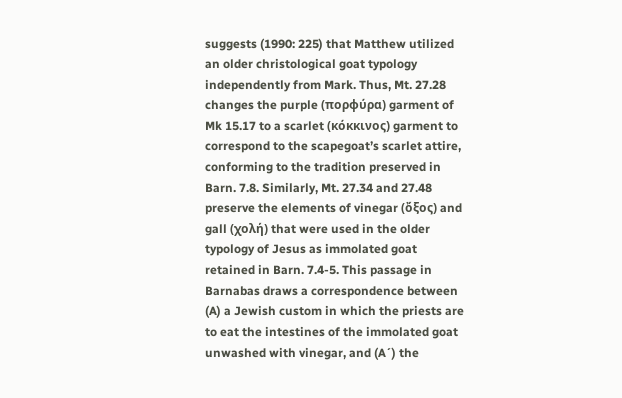suggests (1990: 225) that Matthew utilized an older christological goat typology independently from Mark. Thus, Mt. 27.28 changes the purple (πορφύρα) garment of Mk 15.17 to a scarlet (κόκκινος) garment to correspond to the scapegoat’s scarlet attire, conforming to the tradition preserved in Barn. 7.8. Similarly, Mt. 27.34 and 27.48 preserve the elements of vinegar (ὄξος) and gall (χολή) that were used in the older typology of Jesus as immolated goat retained in Barn. 7.4-5. This passage in Barnabas draws a correspondence between (A) a Jewish custom in which the priests are to eat the intestines of the immolated goat unwashed with vinegar, and (A´) the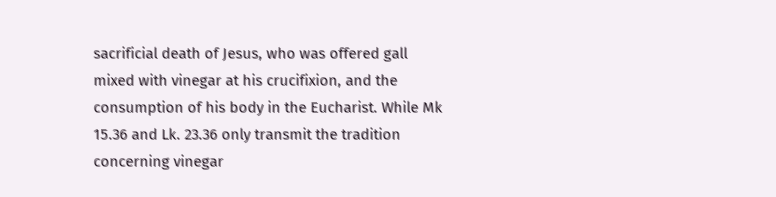sacrificial death of Jesus, who was offered gall mixed with vinegar at his crucifixion, and the consumption of his body in the Eucharist. While Mk 15.36 and Lk. 23.36 only transmit the tradition concerning vinegar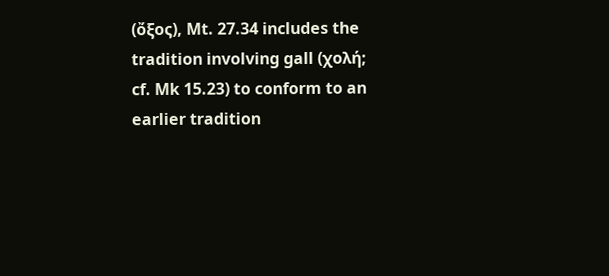(ὄξος), Mt. 27.34 includes the tradition involving gall (χολή; cf. Mk 15.23) to conform to an earlier tradition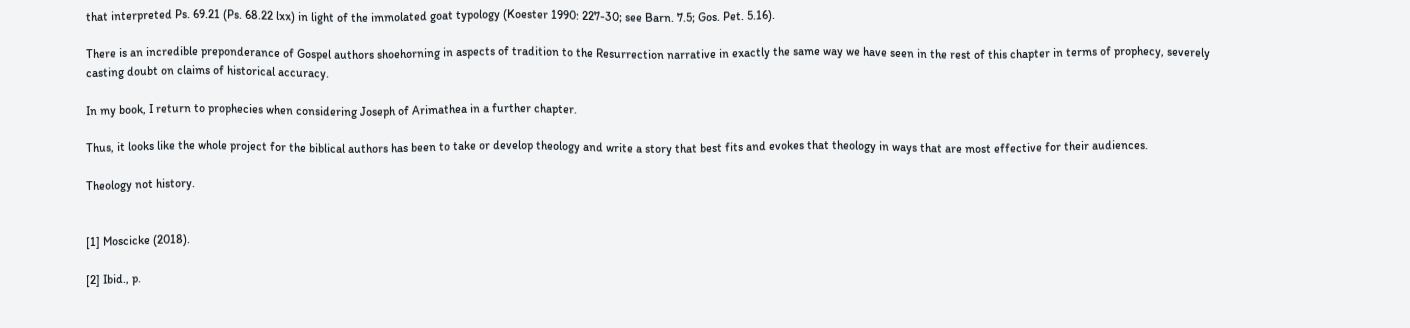that interpreted Ps. 69.21 (Ps. 68.22 lxx) in light of the immolated goat typology (Koester 1990: 227-30; see Barn. 7.5; Gos. Pet. 5.16).

There is an incredible preponderance of Gospel authors shoehorning in aspects of tradition to the Resurrection narrative in exactly the same way we have seen in the rest of this chapter in terms of prophecy, severely casting doubt on claims of historical accuracy.

In my book, I return to prophecies when considering Joseph of Arimathea in a further chapter.

Thus, it looks like the whole project for the biblical authors has been to take or develop theology and write a story that best fits and evokes that theology in ways that are most effective for their audiences.

Theology not history.


[1] Moscicke (2018).

[2] Ibid., p.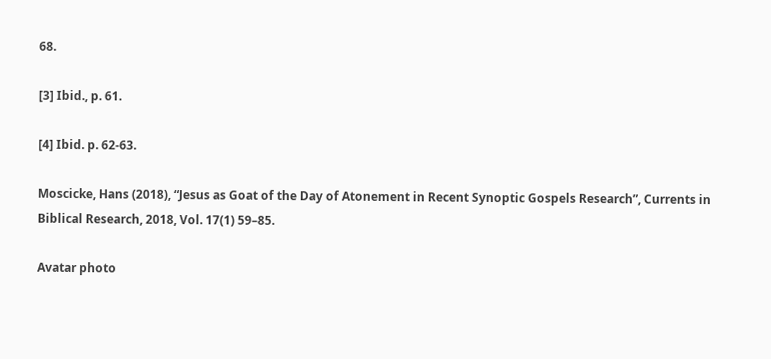68.

[3] Ibid., p. 61.

[4] Ibid. p. 62-63.

Moscicke, Hans (2018), “Jesus as Goat of the Day of Atonement in Recent Synoptic Gospels Research”, Currents in Biblical Research, 2018, Vol. 17(1) 59–85.

Avatar photo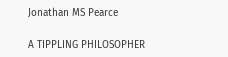Jonathan MS Pearce

A TIPPLING PHILOSOPHER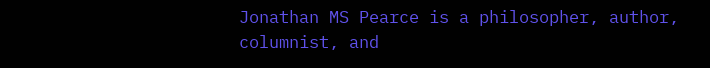Jonathan MS Pearce is a philosopher, author, columnist, and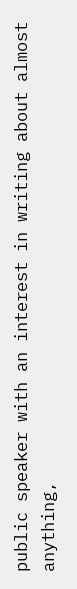public speaker with an interest in writing about almost anything,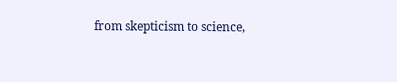from skepticism to science,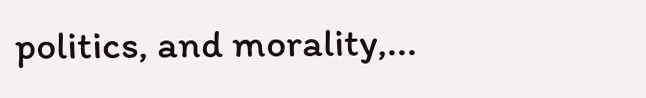politics, and morality,...